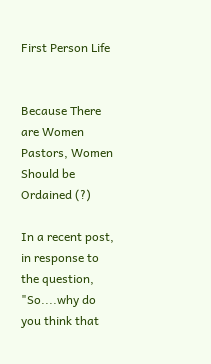First Person Life


Because There are Women Pastors, Women Should be Ordained (?)

In a recent post, in response to the question, "So....why do you think that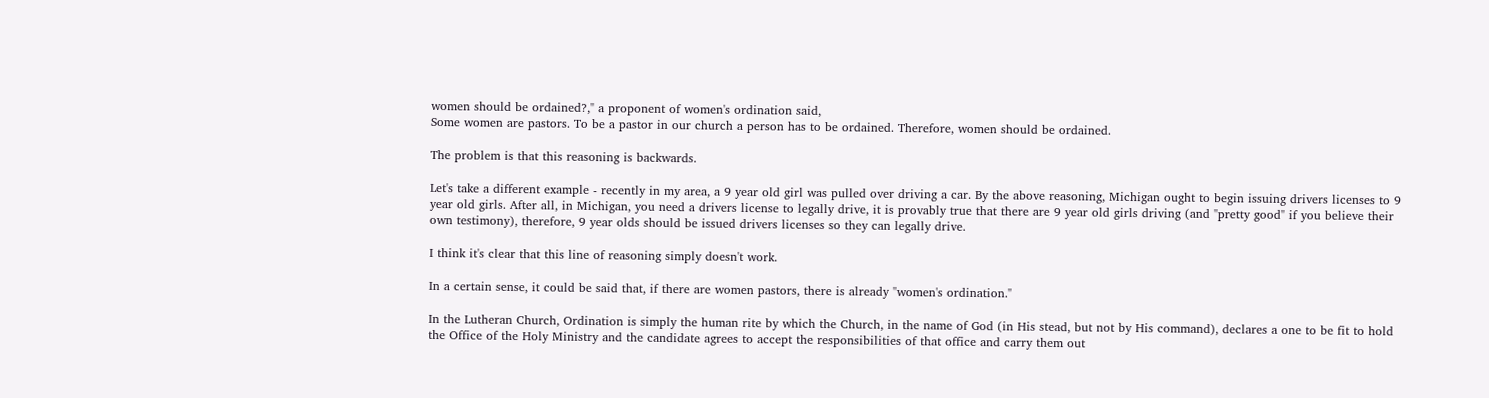women should be ordained?," a proponent of women's ordination said,
Some women are pastors. To be a pastor in our church a person has to be ordained. Therefore, women should be ordained.

The problem is that this reasoning is backwards.

Let's take a different example - recently in my area, a 9 year old girl was pulled over driving a car. By the above reasoning, Michigan ought to begin issuing drivers licenses to 9 year old girls. After all, in Michigan, you need a drivers license to legally drive, it is provably true that there are 9 year old girls driving (and "pretty good" if you believe their own testimony), therefore, 9 year olds should be issued drivers licenses so they can legally drive.

I think it's clear that this line of reasoning simply doesn't work.

In a certain sense, it could be said that, if there are women pastors, there is already "women's ordination."

In the Lutheran Church, Ordination is simply the human rite by which the Church, in the name of God (in His stead, but not by His command), declares a one to be fit to hold the Office of the Holy Ministry and the candidate agrees to accept the responsibilities of that office and carry them out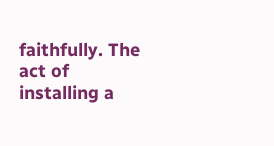faithfully. The act of installing a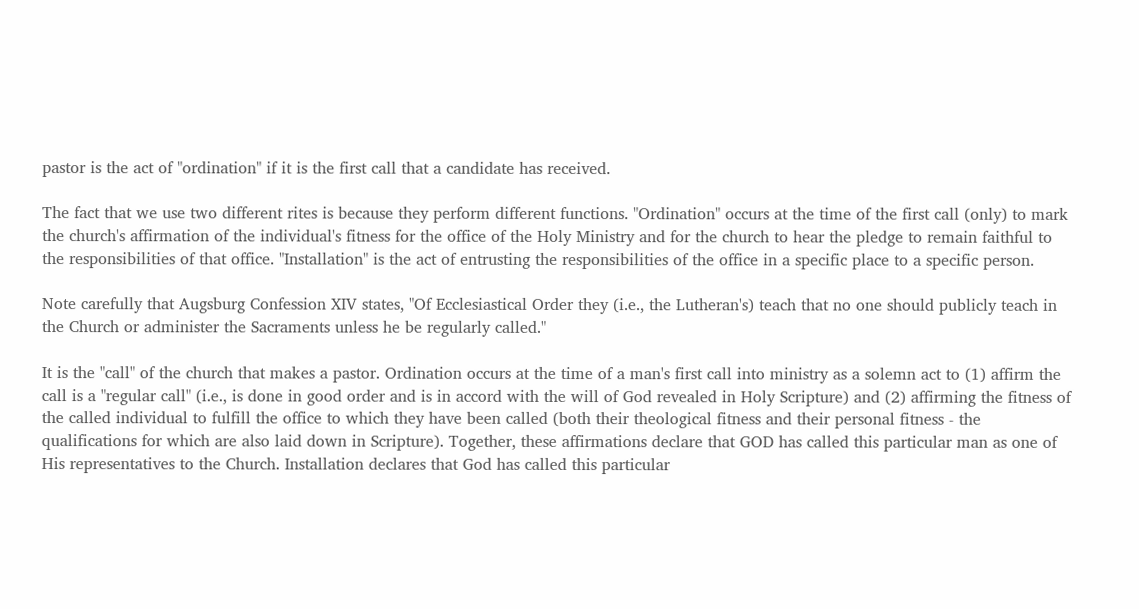pastor is the act of "ordination" if it is the first call that a candidate has received.

The fact that we use two different rites is because they perform different functions. "Ordination" occurs at the time of the first call (only) to mark the church's affirmation of the individual's fitness for the office of the Holy Ministry and for the church to hear the pledge to remain faithful to the responsibilities of that office. "Installation" is the act of entrusting the responsibilities of the office in a specific place to a specific person.

Note carefully that Augsburg Confession XIV states, "Of Ecclesiastical Order they (i.e., the Lutheran's) teach that no one should publicly teach in the Church or administer the Sacraments unless he be regularly called."

It is the "call" of the church that makes a pastor. Ordination occurs at the time of a man's first call into ministry as a solemn act to (1) affirm the call is a "regular call" (i.e., is done in good order and is in accord with the will of God revealed in Holy Scripture) and (2) affirming the fitness of the called individual to fulfill the office to which they have been called (both their theological fitness and their personal fitness - the qualifications for which are also laid down in Scripture). Together, these affirmations declare that GOD has called this particular man as one of His representatives to the Church. Installation declares that God has called this particular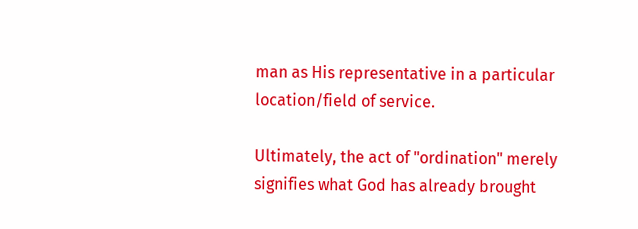man as His representative in a particular location/field of service.

Ultimately, the act of "ordination" merely signifies what God has already brought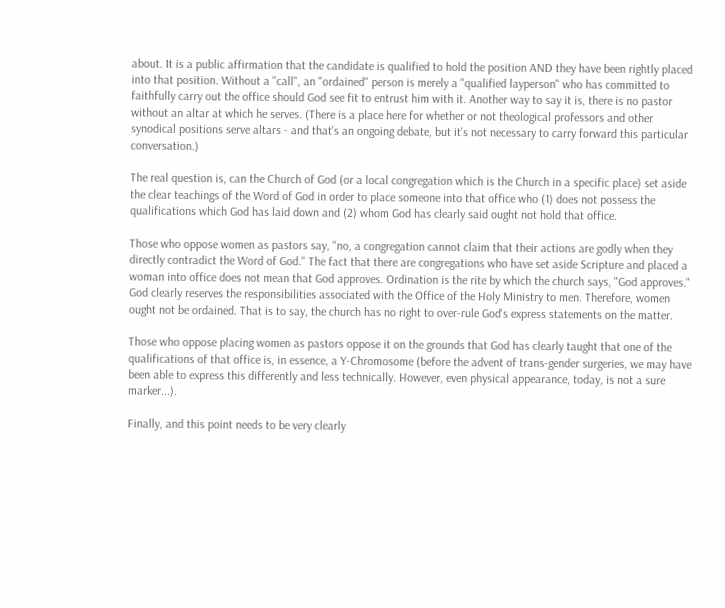about. It is a public affirmation that the candidate is qualified to hold the position AND they have been rightly placed into that position. Without a "call", an "ordained" person is merely a "qualified layperson" who has committed to faithfully carry out the office should God see fit to entrust him with it. Another way to say it is, there is no pastor without an altar at which he serves. (There is a place here for whether or not theological professors and other synodical positions serve altars - and that's an ongoing debate, but it's not necessary to carry forward this particular conversation.)

The real question is, can the Church of God (or a local congregation which is the Church in a specific place) set aside the clear teachings of the Word of God in order to place someone into that office who (1) does not possess the qualifications which God has laid down and (2) whom God has clearly said ought not hold that office.

Those who oppose women as pastors say, "no, a congregation cannot claim that their actions are godly when they directly contradict the Word of God." The fact that there are congregations who have set aside Scripture and placed a woman into office does not mean that God approves. Ordination is the rite by which the church says, "God approves." God clearly reserves the responsibilities associated with the Office of the Holy Ministry to men. Therefore, women ought not be ordained. That is to say, the church has no right to over-rule God's express statements on the matter.

Those who oppose placing women as pastors oppose it on the grounds that God has clearly taught that one of the qualifications of that office is, in essence, a Y-Chromosome (before the advent of trans-gender surgeries, we may have been able to express this differently and less technically. However, even physical appearance, today, is not a sure marker...).

Finally, and this point needs to be very clearly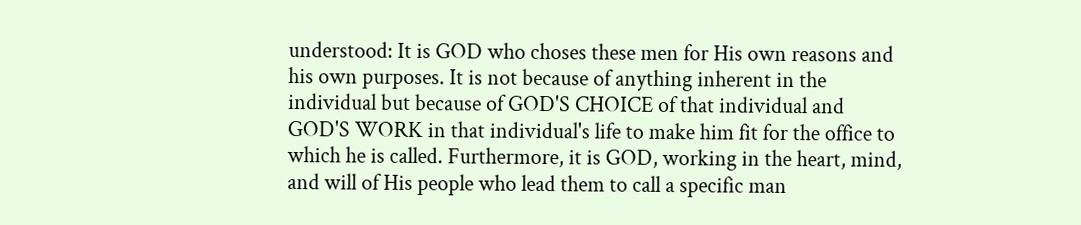understood: It is GOD who choses these men for His own reasons and his own purposes. It is not because of anything inherent in the individual but because of GOD'S CHOICE of that individual and GOD'S WORK in that individual's life to make him fit for the office to which he is called. Furthermore, it is GOD, working in the heart, mind, and will of His people who lead them to call a specific man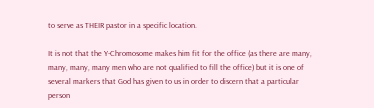to serve as THEIR pastor in a specific location.

It is not that the Y-Chromosome makes him fit for the office (as there are many, many, many, many men who are not qualified to fill the office) but it is one of several markers that God has given to us in order to discern that a particular person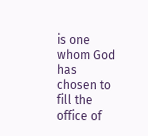is one whom God has chosen to fill the office of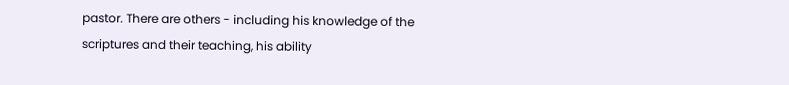pastor. There are others - including his knowledge of the scriptures and their teaching, his ability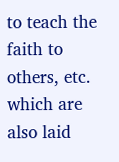to teach the faith to others, etc. which are also laid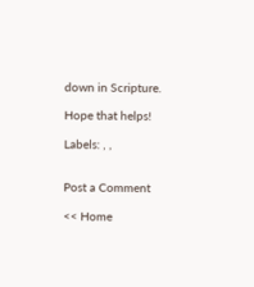down in Scripture.

Hope that helps!

Labels: , ,


Post a Comment

<< Home